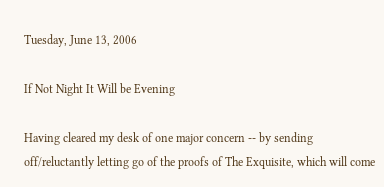Tuesday, June 13, 2006

If Not Night It Will be Evening

Having cleared my desk of one major concern -- by sending off/reluctantly letting go of the proofs of The Exquisite, which will come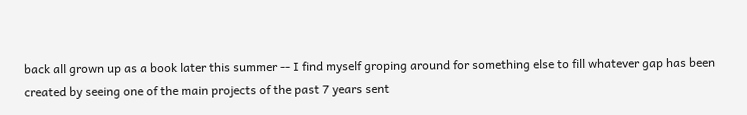back all grown up as a book later this summer -- I find myself groping around for something else to fill whatever gap has been created by seeing one of the main projects of the past 7 years sent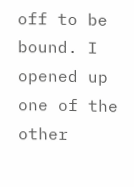off to be bound. I opened up one of the other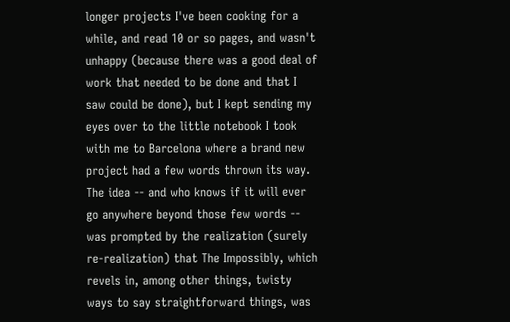longer projects I've been cooking for a while, and read 10 or so pages, and wasn't unhappy (because there was a good deal of work that needed to be done and that I saw could be done), but I kept sending my eyes over to the little notebook I took with me to Barcelona where a brand new project had a few words thrown its way. The idea -- and who knows if it will ever go anywhere beyond those few words -- was prompted by the realization (surely re-realization) that The Impossibly, which revels in, among other things, twisty ways to say straightforward things, was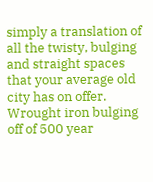simply a translation of all the twisty, bulging and straight spaces that your average old city has on offer. Wrought iron bulging off of 500 year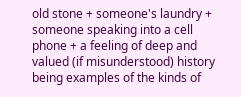old stone + someone's laundry + someone speaking into a cell phone + a feeling of deep and valued (if misunderstood) history being examples of the kinds of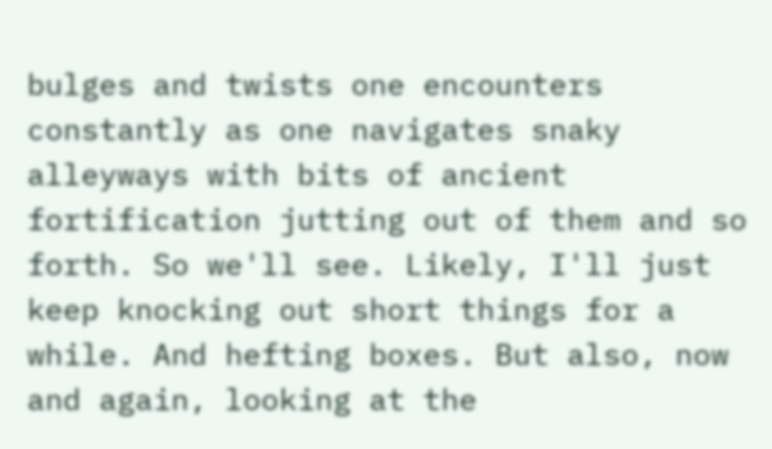bulges and twists one encounters constantly as one navigates snaky alleyways with bits of ancient fortification jutting out of them and so forth. So we'll see. Likely, I'll just keep knocking out short things for a while. And hefting boxes. But also, now and again, looking at the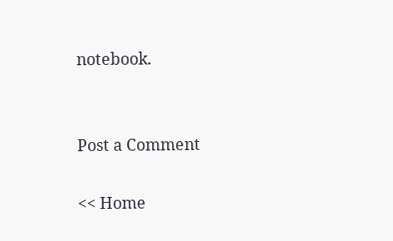notebook.


Post a Comment

<< Home